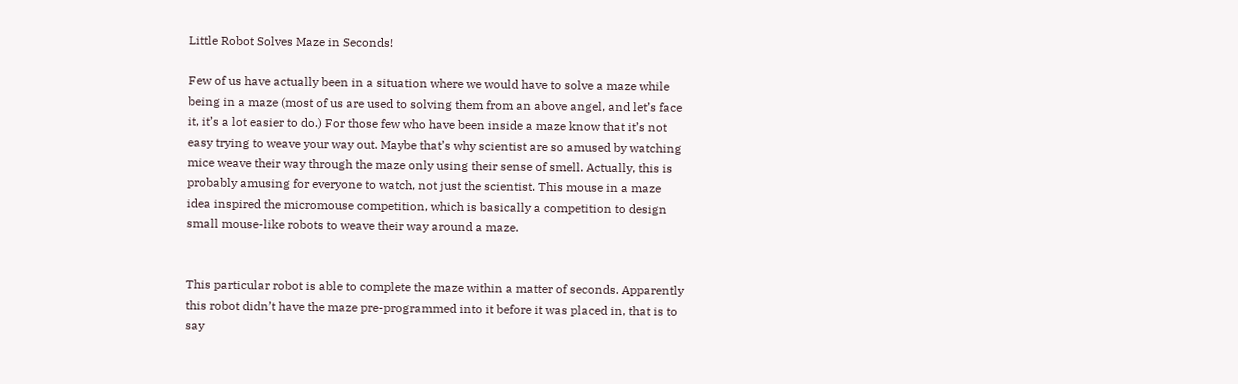Little Robot Solves Maze in Seconds!

Few of us have actually been in a situation where we would have to solve a maze while being in a maze (most of us are used to solving them from an above angel, and let’s face it, it’s a lot easier to do.) For those few who have been inside a maze know that it’s not easy trying to weave your way out. Maybe that’s why scientist are so amused by watching mice weave their way through the maze only using their sense of smell. Actually, this is probably amusing for everyone to watch, not just the scientist. This mouse in a maze idea inspired the micromouse competition, which is basically a competition to design small mouse-like robots to weave their way around a maze.


This particular robot is able to complete the maze within a matter of seconds. Apparently this robot didn’t have the maze pre-programmed into it before it was placed in, that is to say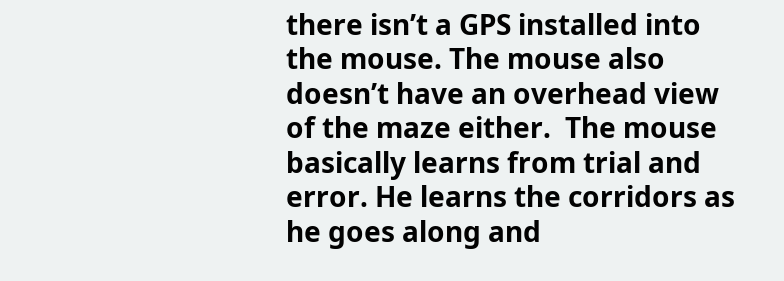there isn’t a GPS installed into the mouse. The mouse also doesn’t have an overhead view of the maze either.  The mouse basically learns from trial and error. He learns the corridors as he goes along and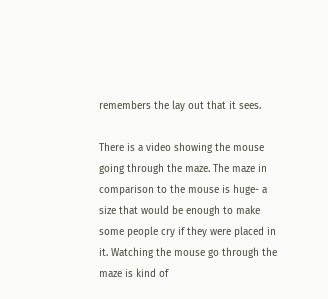remembers the lay out that it sees.

There is a video showing the mouse going through the maze. The maze in comparison to the mouse is huge- a size that would be enough to make some people cry if they were placed in it. Watching the mouse go through the maze is kind of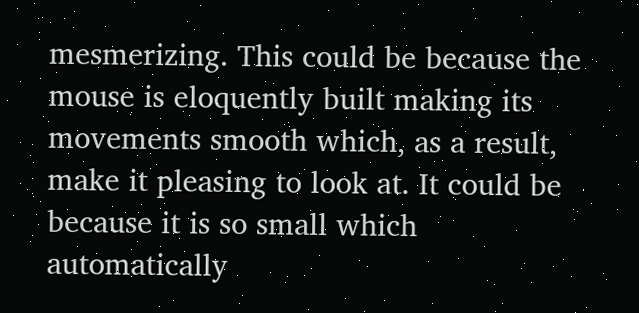mesmerizing. This could be because the mouse is eloquently built making its movements smooth which, as a result, make it pleasing to look at. It could be because it is so small which automatically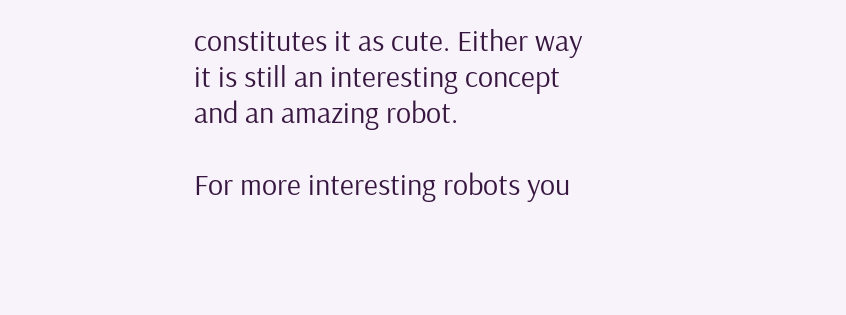constitutes it as cute. Either way it is still an interesting concept and an amazing robot.

For more interesting robots you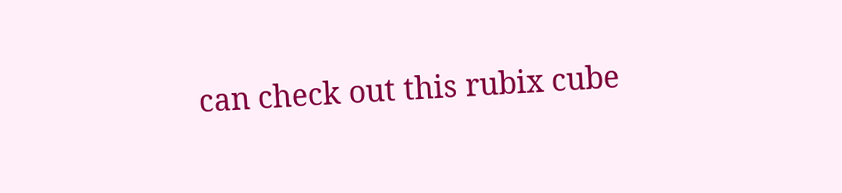can check out this rubix cube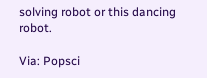solving robot or this dancing robot.

Via: Popsci